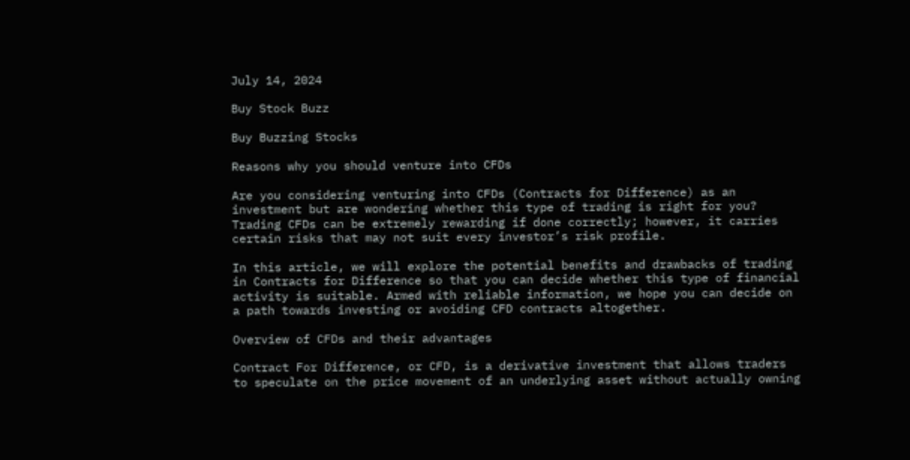July 14, 2024

Buy Stock Buzz

Buy Buzzing Stocks

Reasons why you should venture into CFDs

Are you considering venturing into CFDs (Contracts for Difference) as an investment but are wondering whether this type of trading is right for you? Trading CFDs can be extremely rewarding if done correctly; however, it carries certain risks that may not suit every investor’s risk profile.

In this article, we will explore the potential benefits and drawbacks of trading in Contracts for Difference so that you can decide whether this type of financial activity is suitable. Armed with reliable information, we hope you can decide on a path towards investing or avoiding CFD contracts altogether.

Overview of CFDs and their advantages

Contract For Difference, or CFD, is a derivative investment that allows traders to speculate on the price movement of an underlying asset without actually owning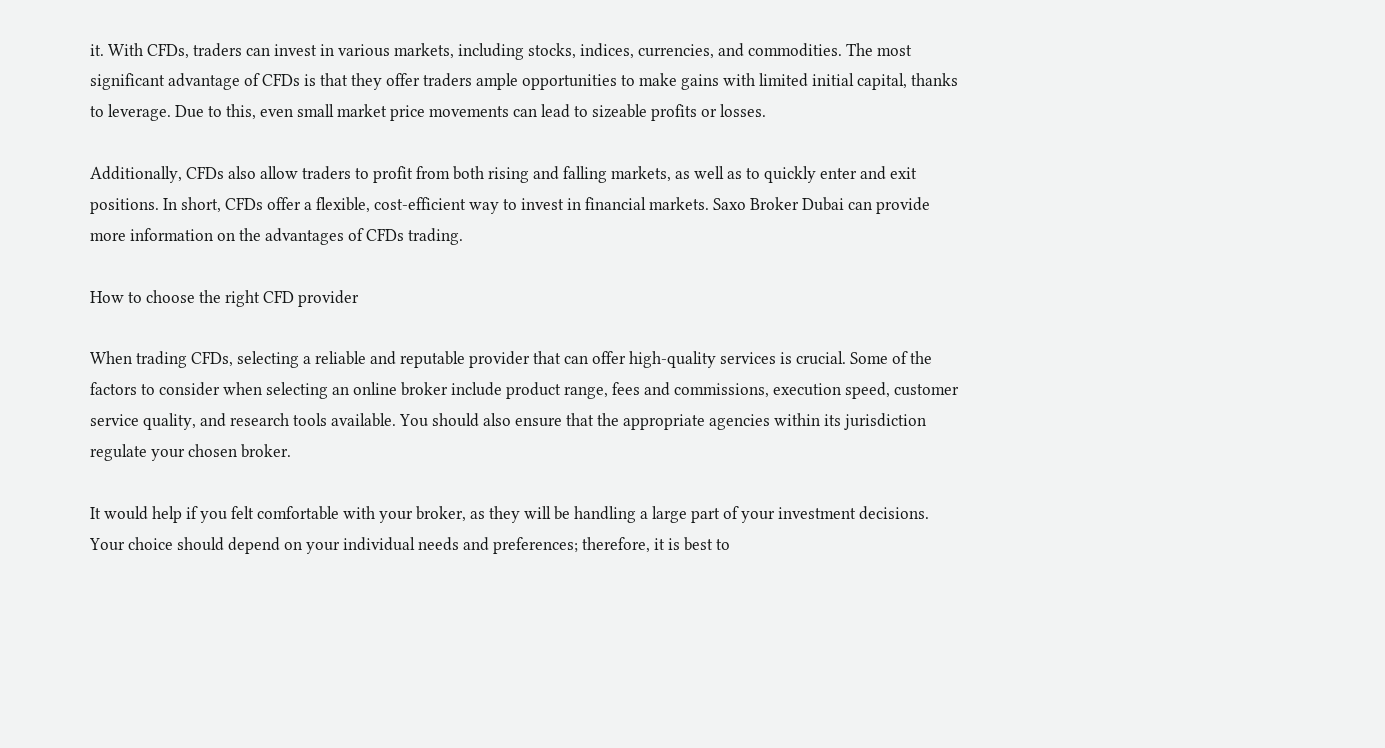it. With CFDs, traders can invest in various markets, including stocks, indices, currencies, and commodities. The most significant advantage of CFDs is that they offer traders ample opportunities to make gains with limited initial capital, thanks to leverage. Due to this, even small market price movements can lead to sizeable profits or losses.

Additionally, CFDs also allow traders to profit from both rising and falling markets, as well as to quickly enter and exit positions. In short, CFDs offer a flexible, cost-efficient way to invest in financial markets. Saxo Broker Dubai can provide more information on the advantages of CFDs trading.

How to choose the right CFD provider

When trading CFDs, selecting a reliable and reputable provider that can offer high-quality services is crucial. Some of the factors to consider when selecting an online broker include product range, fees and commissions, execution speed, customer service quality, and research tools available. You should also ensure that the appropriate agencies within its jurisdiction regulate your chosen broker.

It would help if you felt comfortable with your broker, as they will be handling a large part of your investment decisions. Your choice should depend on your individual needs and preferences; therefore, it is best to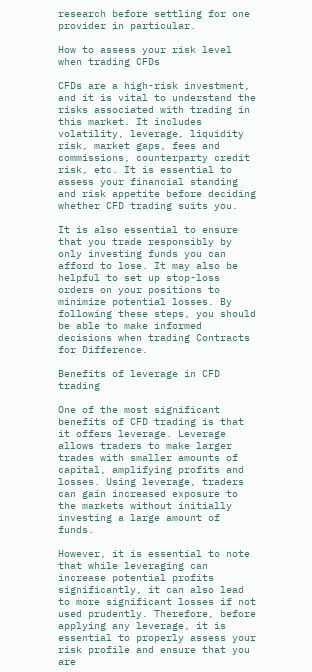research before settling for one provider in particular.

How to assess your risk level when trading CFDs

CFDs are a high-risk investment, and it is vital to understand the risks associated with trading in this market. It includes volatility, leverage, liquidity risk, market gaps, fees and commissions, counterparty credit risk, etc. It is essential to assess your financial standing and risk appetite before deciding whether CFD trading suits you.

It is also essential to ensure that you trade responsibly by only investing funds you can afford to lose. It may also be helpful to set up stop-loss orders on your positions to minimize potential losses. By following these steps, you should be able to make informed decisions when trading Contracts for Difference.

Benefits of leverage in CFD trading

One of the most significant benefits of CFD trading is that it offers leverage. Leverage allows traders to make larger trades with smaller amounts of capital, amplifying profits and losses. Using leverage, traders can gain increased exposure to the markets without initially investing a large amount of funds.

However, it is essential to note that while leveraging can increase potential profits significantly, it can also lead to more significant losses if not used prudently. Therefore, before applying any leverage, it is essential to properly assess your risk profile and ensure that you are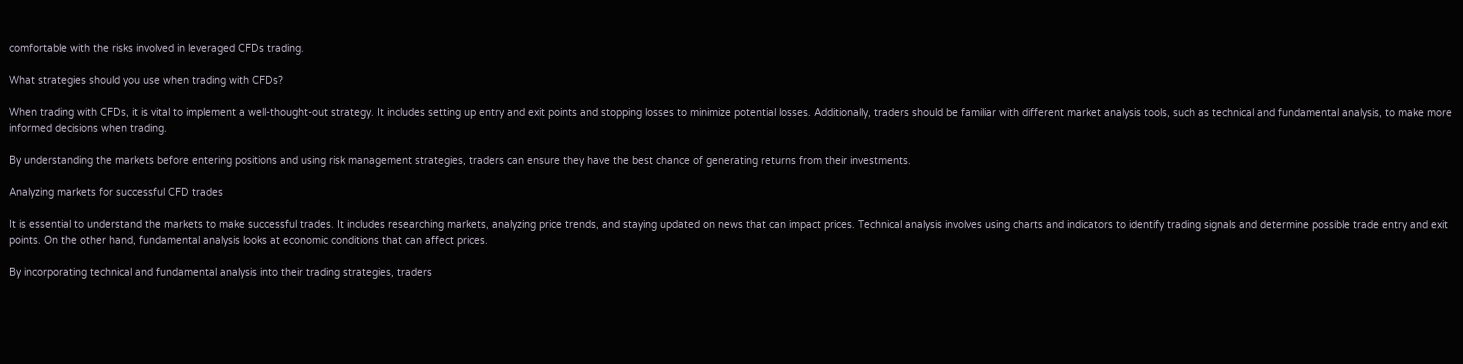comfortable with the risks involved in leveraged CFDs trading.

What strategies should you use when trading with CFDs?

When trading with CFDs, it is vital to implement a well-thought-out strategy. It includes setting up entry and exit points and stopping losses to minimize potential losses. Additionally, traders should be familiar with different market analysis tools, such as technical and fundamental analysis, to make more informed decisions when trading.

By understanding the markets before entering positions and using risk management strategies, traders can ensure they have the best chance of generating returns from their investments.

Analyzing markets for successful CFD trades

It is essential to understand the markets to make successful trades. It includes researching markets, analyzing price trends, and staying updated on news that can impact prices. Technical analysis involves using charts and indicators to identify trading signals and determine possible trade entry and exit points. On the other hand, fundamental analysis looks at economic conditions that can affect prices.

By incorporating technical and fundamental analysis into their trading strategies, traders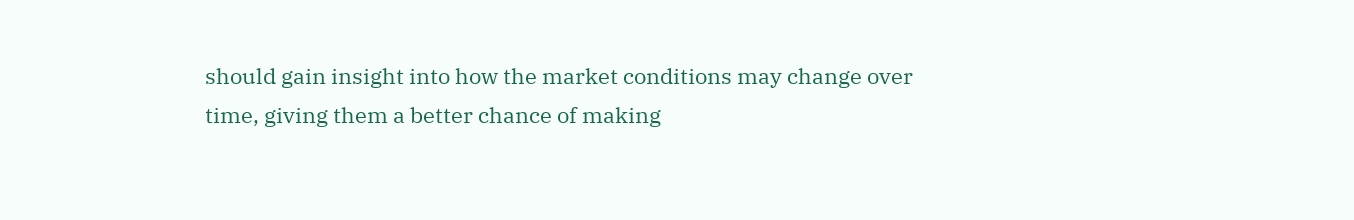should gain insight into how the market conditions may change over time, giving them a better chance of making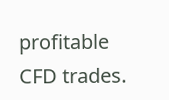profitable CFD trades.